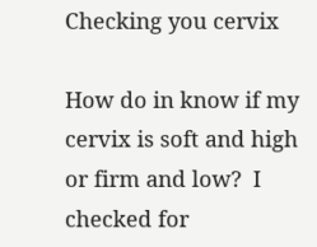Checking you cervix

How do in know if my cervix is soft and high or firm and low?  I checked for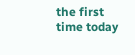the first time today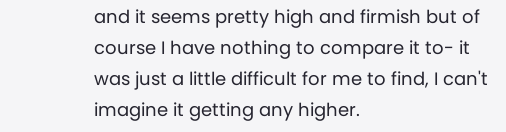and it seems pretty high and firmish but of course I have nothing to compare it to- it was just a little difficult for me to find, I can't imagine it getting any higher.